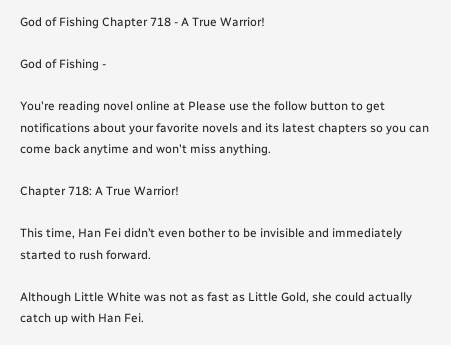God of Fishing Chapter 718 - A True Warrior!

God of Fishing -

You're reading novel online at Please use the follow button to get notifications about your favorite novels and its latest chapters so you can come back anytime and won't miss anything.

Chapter 718: A True Warrior!

This time, Han Fei didn’t even bother to be invisible and immediately started to rush forward.

Although Little White was not as fast as Little Gold, she could actually catch up with Han Fei.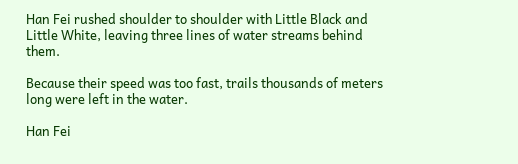Han Fei rushed shoulder to shoulder with Little Black and Little White, leaving three lines of water streams behind them.

Because their speed was too fast, trails thousands of meters long were left in the water.

Han Fei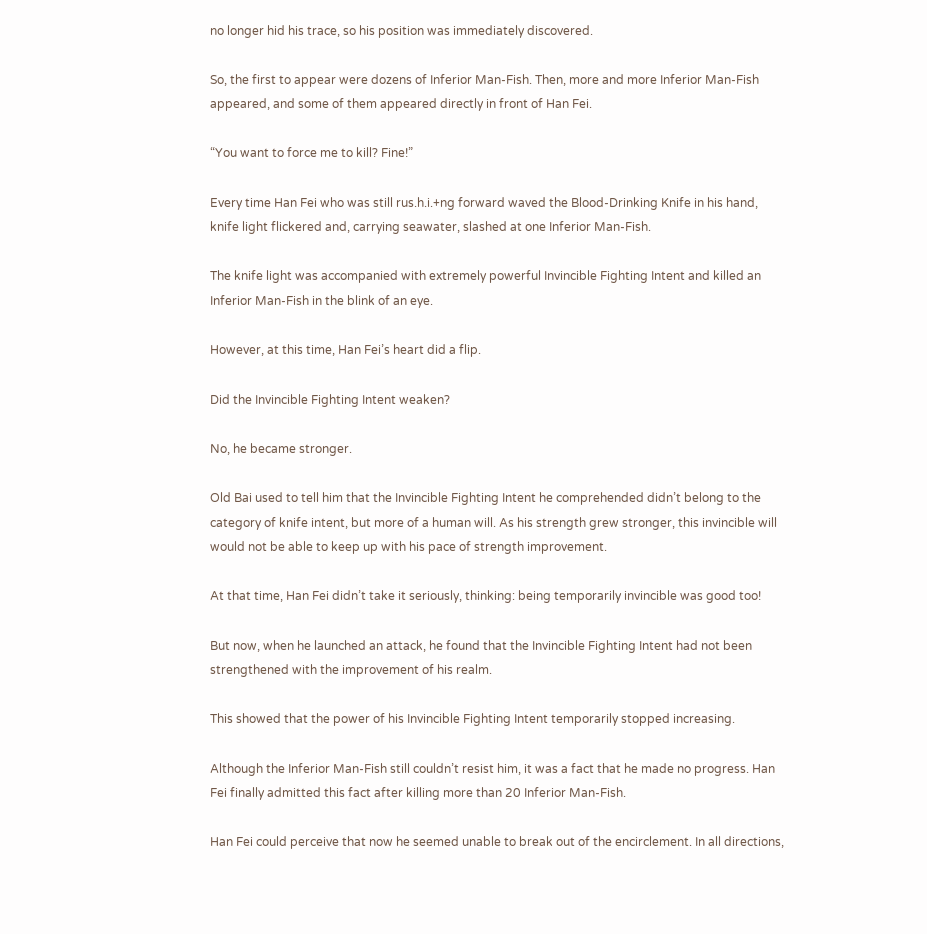no longer hid his trace, so his position was immediately discovered.

So, the first to appear were dozens of Inferior Man-Fish. Then, more and more Inferior Man-Fish appeared, and some of them appeared directly in front of Han Fei.

“You want to force me to kill? Fine!”

Every time Han Fei who was still rus.h.i.+ng forward waved the Blood-Drinking Knife in his hand, knife light flickered and, carrying seawater, slashed at one Inferior Man-Fish.

The knife light was accompanied with extremely powerful Invincible Fighting Intent and killed an Inferior Man-Fish in the blink of an eye.

However, at this time, Han Fei’s heart did a flip.

Did the Invincible Fighting Intent weaken?

No, he became stronger.

Old Bai used to tell him that the Invincible Fighting Intent he comprehended didn’t belong to the category of knife intent, but more of a human will. As his strength grew stronger, this invincible will would not be able to keep up with his pace of strength improvement.

At that time, Han Fei didn’t take it seriously, thinking: being temporarily invincible was good too!

But now, when he launched an attack, he found that the Invincible Fighting Intent had not been strengthened with the improvement of his realm.

This showed that the power of his Invincible Fighting Intent temporarily stopped increasing.

Although the Inferior Man-Fish still couldn’t resist him, it was a fact that he made no progress. Han Fei finally admitted this fact after killing more than 20 Inferior Man-Fish.

Han Fei could perceive that now he seemed unable to break out of the encirclement. In all directions,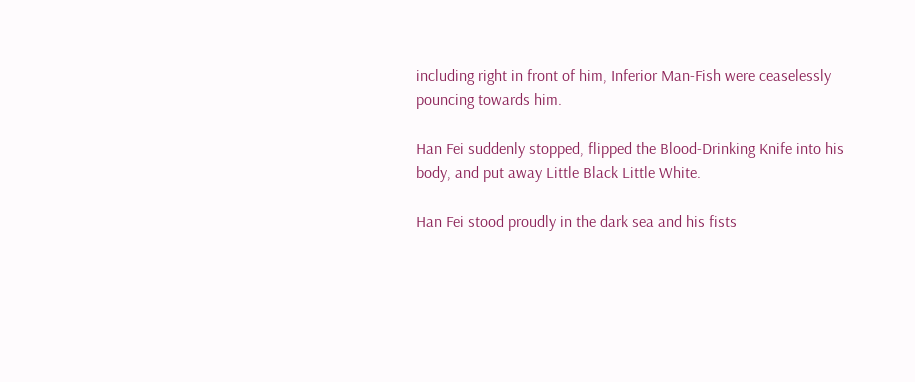including right in front of him, Inferior Man-Fish were ceaselessly pouncing towards him.

Han Fei suddenly stopped, flipped the Blood-Drinking Knife into his body, and put away Little Black Little White.

Han Fei stood proudly in the dark sea and his fists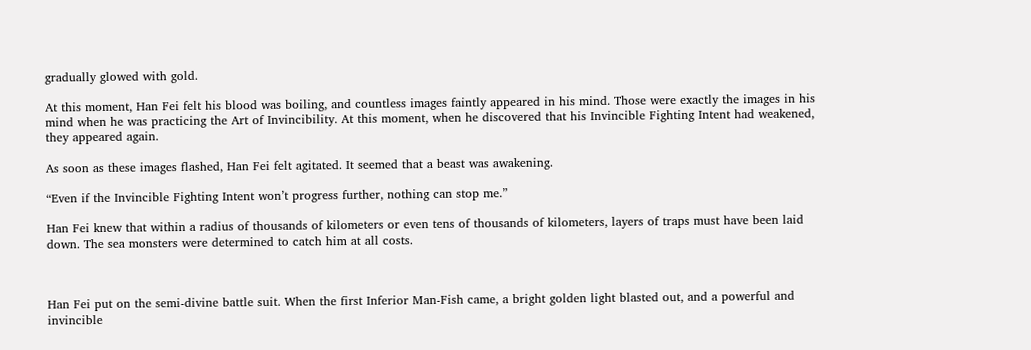gradually glowed with gold.

At this moment, Han Fei felt his blood was boiling, and countless images faintly appeared in his mind. Those were exactly the images in his mind when he was practicing the Art of Invincibility. At this moment, when he discovered that his Invincible Fighting Intent had weakened, they appeared again.

As soon as these images flashed, Han Fei felt agitated. It seemed that a beast was awakening.

“Even if the Invincible Fighting Intent won’t progress further, nothing can stop me.”

Han Fei knew that within a radius of thousands of kilometers or even tens of thousands of kilometers, layers of traps must have been laid down. The sea monsters were determined to catch him at all costs.



Han Fei put on the semi-divine battle suit. When the first Inferior Man-Fish came, a bright golden light blasted out, and a powerful and invincible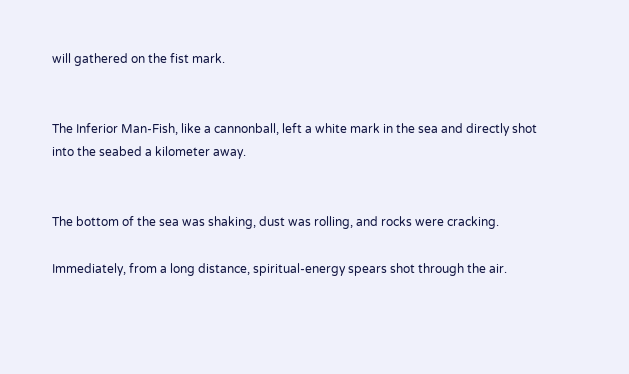will gathered on the fist mark.


The Inferior Man-Fish, like a cannonball, left a white mark in the sea and directly shot into the seabed a kilometer away.


The bottom of the sea was shaking, dust was rolling, and rocks were cracking.

Immediately, from a long distance, spiritual-energy spears shot through the air.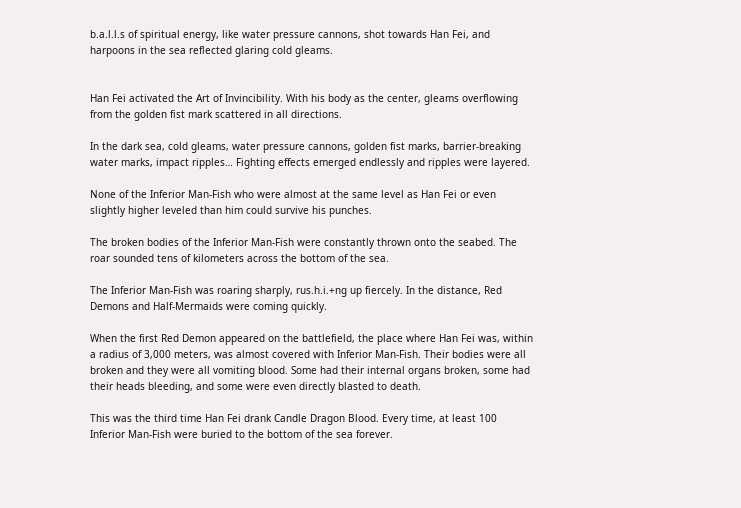b.a.l.l.s of spiritual energy, like water pressure cannons, shot towards Han Fei, and harpoons in the sea reflected glaring cold gleams.


Han Fei activated the Art of Invincibility. With his body as the center, gleams overflowing from the golden fist mark scattered in all directions.

In the dark sea, cold gleams, water pressure cannons, golden fist marks, barrier-breaking water marks, impact ripples… Fighting effects emerged endlessly and ripples were layered.

None of the Inferior Man-Fish who were almost at the same level as Han Fei or even slightly higher leveled than him could survive his punches.

The broken bodies of the Inferior Man-Fish were constantly thrown onto the seabed. The roar sounded tens of kilometers across the bottom of the sea.

The Inferior Man-Fish was roaring sharply, rus.h.i.+ng up fiercely. In the distance, Red Demons and Half-Mermaids were coming quickly.

When the first Red Demon appeared on the battlefield, the place where Han Fei was, within a radius of 3,000 meters, was almost covered with Inferior Man-Fish. Their bodies were all broken and they were all vomiting blood. Some had their internal organs broken, some had their heads bleeding, and some were even directly blasted to death.

This was the third time Han Fei drank Candle Dragon Blood. Every time, at least 100 Inferior Man-Fish were buried to the bottom of the sea forever.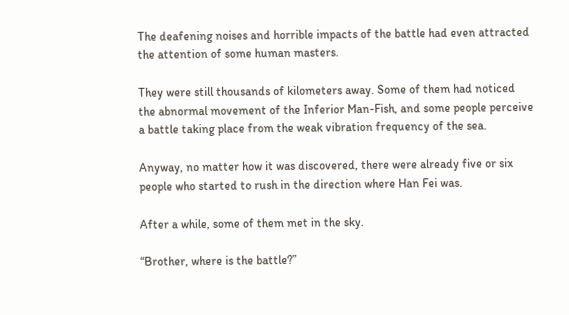The deafening noises and horrible impacts of the battle had even attracted the attention of some human masters.

They were still thousands of kilometers away. Some of them had noticed the abnormal movement of the Inferior Man-Fish, and some people perceive a battle taking place from the weak vibration frequency of the sea.

Anyway, no matter how it was discovered, there were already five or six people who started to rush in the direction where Han Fei was.

After a while, some of them met in the sky.

“Brother, where is the battle?”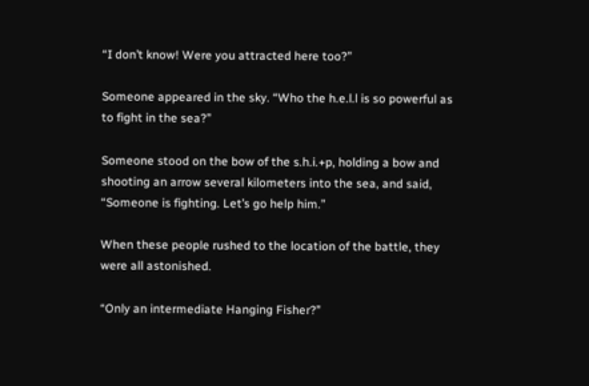“I don’t know! Were you attracted here too?”

Someone appeared in the sky. “Who the h.e.l.l is so powerful as to fight in the sea?”

Someone stood on the bow of the s.h.i.+p, holding a bow and shooting an arrow several kilometers into the sea, and said, “Someone is fighting. Let’s go help him.”

When these people rushed to the location of the battle, they were all astonished.

“Only an intermediate Hanging Fisher?”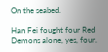On the seabed.

Han Fei fought four Red Demons alone, yes, four.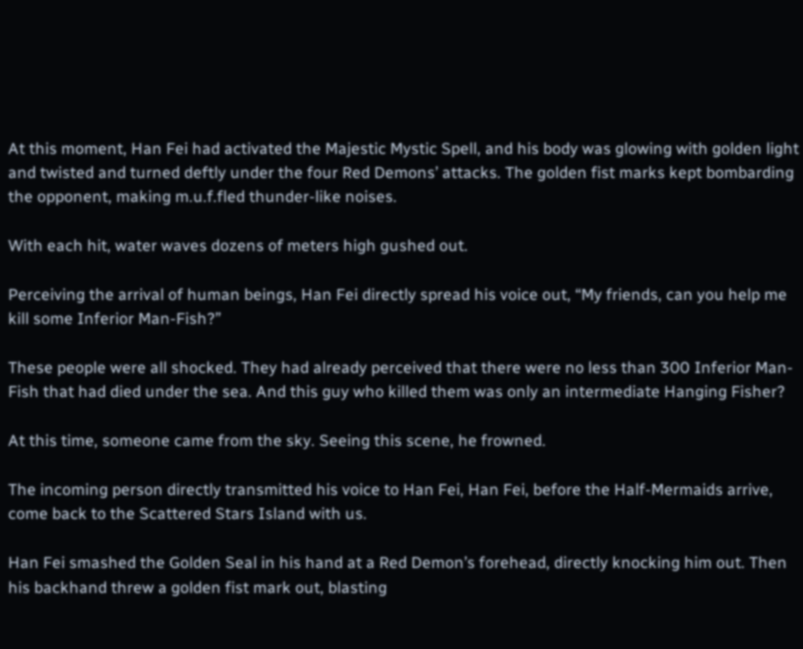At this moment, Han Fei had activated the Majestic Mystic Spell, and his body was glowing with golden light and twisted and turned deftly under the four Red Demons’ attacks. The golden fist marks kept bombarding the opponent, making m.u.f.fled thunder-like noises.

With each hit, water waves dozens of meters high gushed out.

Perceiving the arrival of human beings, Han Fei directly spread his voice out, “My friends, can you help me kill some Inferior Man-Fish?”

These people were all shocked. They had already perceived that there were no less than 300 Inferior Man-Fish that had died under the sea. And this guy who killed them was only an intermediate Hanging Fisher?

At this time, someone came from the sky. Seeing this scene, he frowned.

The incoming person directly transmitted his voice to Han Fei, Han Fei, before the Half-Mermaids arrive, come back to the Scattered Stars Island with us.

Han Fei smashed the Golden Seal in his hand at a Red Demon’s forehead, directly knocking him out. Then his backhand threw a golden fist mark out, blasting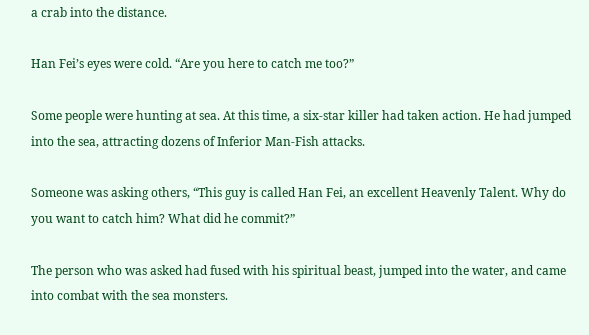a crab into the distance.

Han Fei’s eyes were cold. “Are you here to catch me too?”

Some people were hunting at sea. At this time, a six-star killer had taken action. He had jumped into the sea, attracting dozens of Inferior Man-Fish attacks.

Someone was asking others, “This guy is called Han Fei, an excellent Heavenly Talent. Why do you want to catch him? What did he commit?”

The person who was asked had fused with his spiritual beast, jumped into the water, and came into combat with the sea monsters.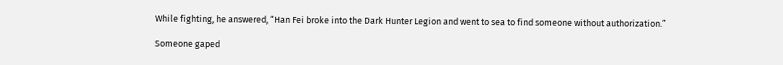While fighting, he answered, “Han Fei broke into the Dark Hunter Legion and went to sea to find someone without authorization.”

Someone gaped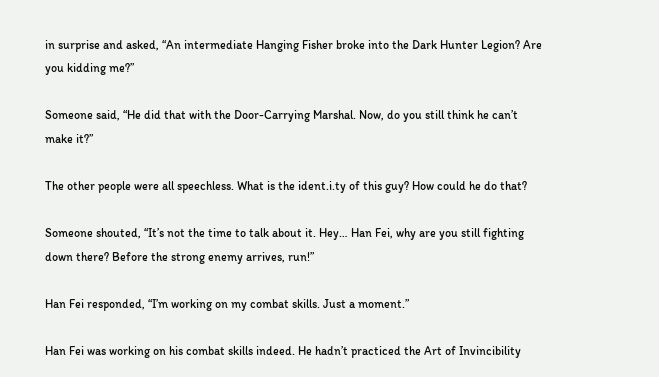in surprise and asked, “An intermediate Hanging Fisher broke into the Dark Hunter Legion? Are you kidding me?”

Someone said, “He did that with the Door-Carrying Marshal. Now, do you still think he can’t make it?”

The other people were all speechless. What is the ident.i.ty of this guy? How could he do that?

Someone shouted, “It’s not the time to talk about it. Hey… Han Fei, why are you still fighting down there? Before the strong enemy arrives, run!”

Han Fei responded, “I’m working on my combat skills. Just a moment.”

Han Fei was working on his combat skills indeed. He hadn’t practiced the Art of Invincibility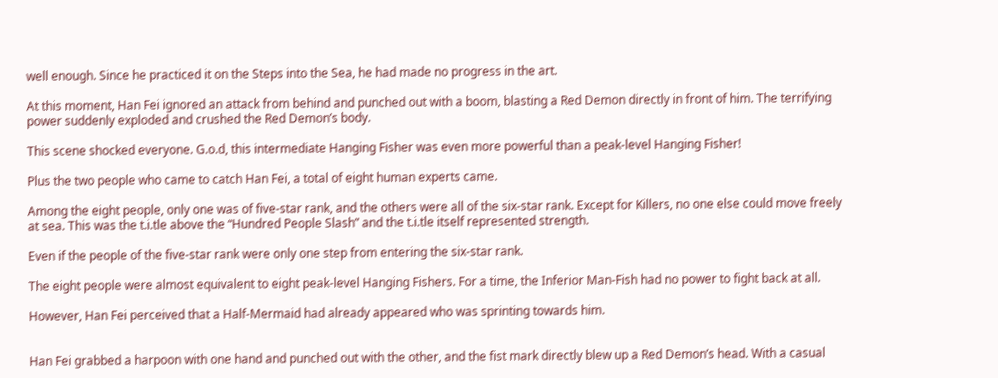well enough. Since he practiced it on the Steps into the Sea, he had made no progress in the art.

At this moment, Han Fei ignored an attack from behind and punched out with a boom, blasting a Red Demon directly in front of him. The terrifying power suddenly exploded and crushed the Red Demon’s body.

This scene shocked everyone. G.o.d, this intermediate Hanging Fisher was even more powerful than a peak-level Hanging Fisher!

Plus the two people who came to catch Han Fei, a total of eight human experts came.

Among the eight people, only one was of five-star rank, and the others were all of the six-star rank. Except for Killers, no one else could move freely at sea. This was the t.i.tle above the “Hundred People Slash” and the t.i.tle itself represented strength.

Even if the people of the five-star rank were only one step from entering the six-star rank.

The eight people were almost equivalent to eight peak-level Hanging Fishers. For a time, the Inferior Man-Fish had no power to fight back at all.

However, Han Fei perceived that a Half-Mermaid had already appeared who was sprinting towards him.


Han Fei grabbed a harpoon with one hand and punched out with the other, and the fist mark directly blew up a Red Demon’s head. With a casual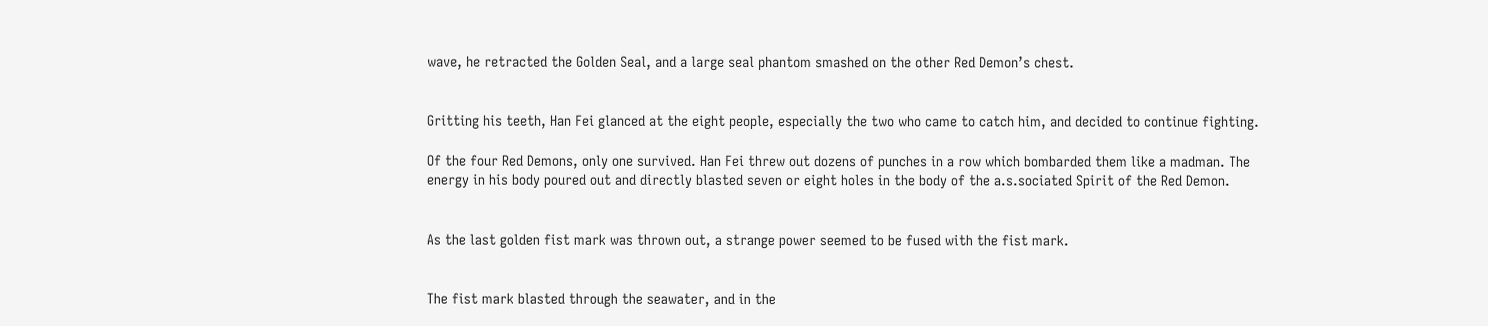wave, he retracted the Golden Seal, and a large seal phantom smashed on the other Red Demon’s chest.


Gritting his teeth, Han Fei glanced at the eight people, especially the two who came to catch him, and decided to continue fighting.

Of the four Red Demons, only one survived. Han Fei threw out dozens of punches in a row which bombarded them like a madman. The energy in his body poured out and directly blasted seven or eight holes in the body of the a.s.sociated Spirit of the Red Demon.


As the last golden fist mark was thrown out, a strange power seemed to be fused with the fist mark.


The fist mark blasted through the seawater, and in the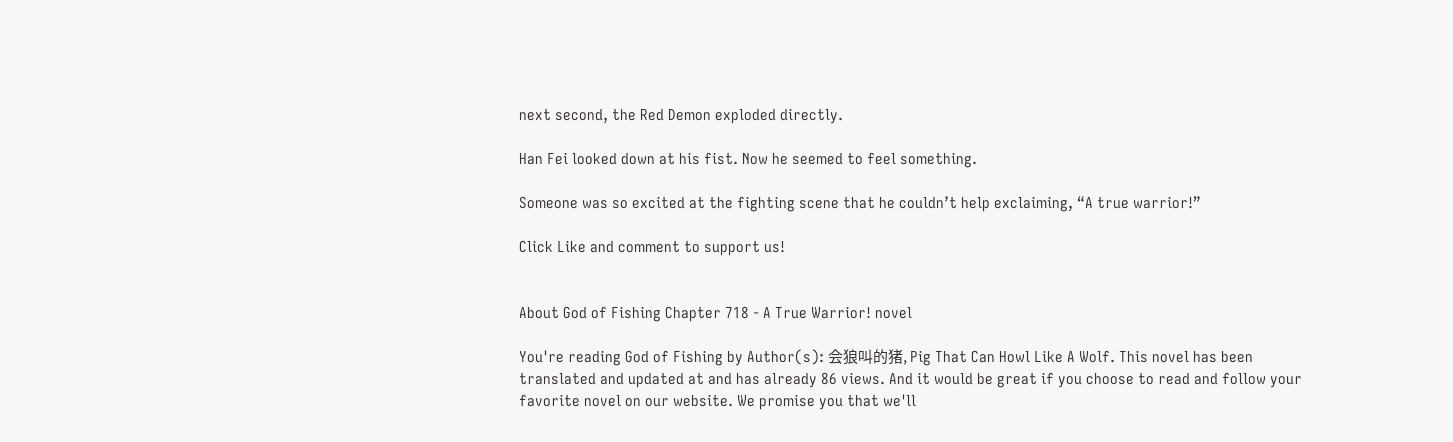next second, the Red Demon exploded directly.

Han Fei looked down at his fist. Now he seemed to feel something.

Someone was so excited at the fighting scene that he couldn’t help exclaiming, “A true warrior!”

Click Like and comment to support us!


About God of Fishing Chapter 718 - A True Warrior! novel

You're reading God of Fishing by Author(s): 会狼叫的猪, Pig That Can Howl Like A Wolf. This novel has been translated and updated at and has already 86 views. And it would be great if you choose to read and follow your favorite novel on our website. We promise you that we'll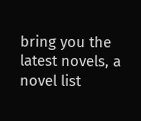bring you the latest novels, a novel list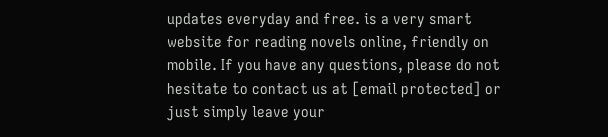updates everyday and free. is a very smart website for reading novels online, friendly on mobile. If you have any questions, please do not hesitate to contact us at [email protected] or just simply leave your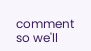comment so we'll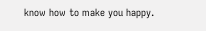know how to make you happy.